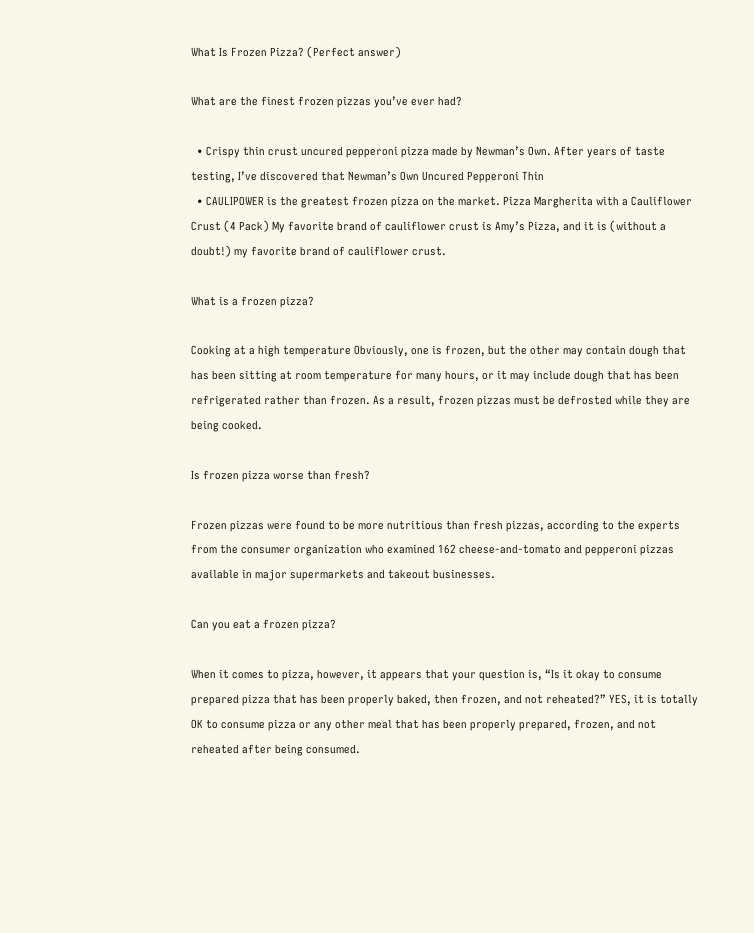What Is Frozen Pizza? (Perfect answer)

What are the finest frozen pizzas you’ve ever had?

  • Crispy thin crust uncured pepperoni pizza made by Newman’s Own. After years of taste testing, I’ve discovered that Newman’s Own Uncured Pepperoni Thin
  • CAULIPOWER is the greatest frozen pizza on the market. Pizza Margherita with a Cauliflower Crust (4 Pack) My favorite brand of cauliflower crust is Amy’s Pizza, and it is (without a doubt!) my favorite brand of cauliflower crust.

What is a frozen pizza?

Cooking at a high temperature Obviously, one is frozen, but the other may contain dough that has been sitting at room temperature for many hours, or it may include dough that has been refrigerated rather than frozen. As a result, frozen pizzas must be defrosted while they are being cooked.

Is frozen pizza worse than fresh?

Frozen pizzas were found to be more nutritious than fresh pizzas, according to the experts from the consumer organization who examined 162 cheese-and-tomato and pepperoni pizzas available in major supermarkets and takeout businesses.

Can you eat a frozen pizza?

When it comes to pizza, however, it appears that your question is, “Is it okay to consume prepared pizza that has been properly baked, then frozen, and not reheated?” YES, it is totally OK to consume pizza or any other meal that has been properly prepared, frozen, and not reheated after being consumed.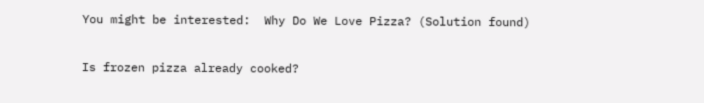You might be interested:  Why Do We Love Pizza? (Solution found)

Is frozen pizza already cooked?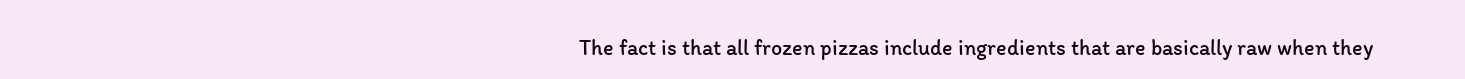The fact is that all frozen pizzas include ingredients that are basically raw when they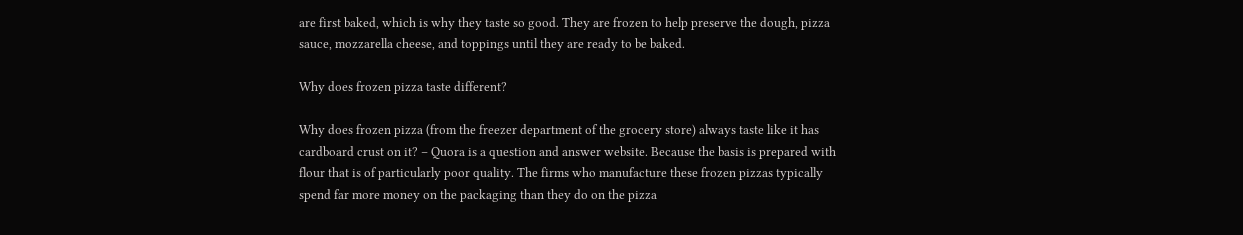are first baked, which is why they taste so good. They are frozen to help preserve the dough, pizza sauce, mozzarella cheese, and toppings until they are ready to be baked.

Why does frozen pizza taste different?

Why does frozen pizza (from the freezer department of the grocery store) always taste like it has cardboard crust on it? – Quora is a question and answer website. Because the basis is prepared with flour that is of particularly poor quality. The firms who manufacture these frozen pizzas typically spend far more money on the packaging than they do on the pizza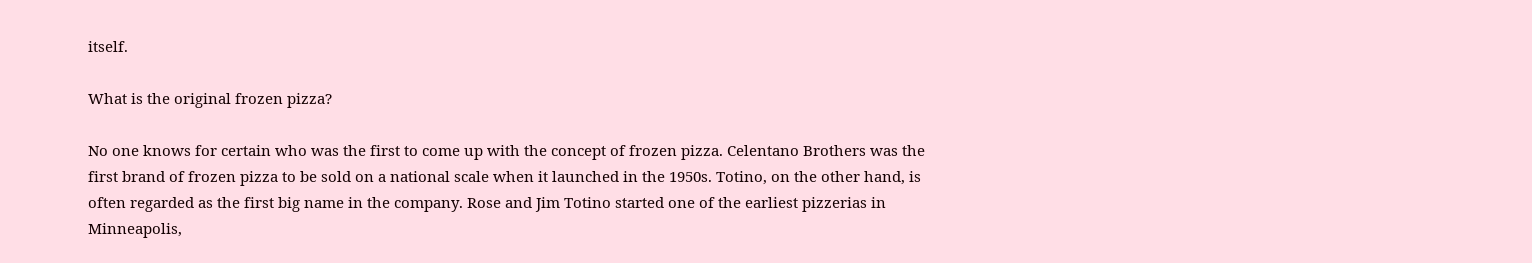itself.

What is the original frozen pizza?

No one knows for certain who was the first to come up with the concept of frozen pizza. Celentano Brothers was the first brand of frozen pizza to be sold on a national scale when it launched in the 1950s. Totino, on the other hand, is often regarded as the first big name in the company. Rose and Jim Totino started one of the earliest pizzerias in Minneapolis,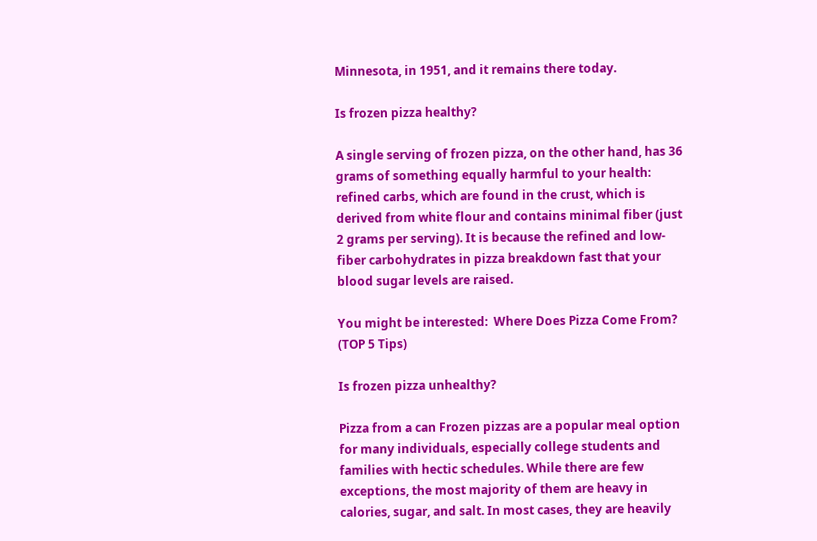Minnesota, in 1951, and it remains there today.

Is frozen pizza healthy?

A single serving of frozen pizza, on the other hand, has 36 grams of something equally harmful to your health: refined carbs, which are found in the crust, which is derived from white flour and contains minimal fiber (just 2 grams per serving). It is because the refined and low-fiber carbohydrates in pizza breakdown fast that your blood sugar levels are raised.

You might be interested:  Where Does Pizza Come From? (TOP 5 Tips)

Is frozen pizza unhealthy?

Pizza from a can Frozen pizzas are a popular meal option for many individuals, especially college students and families with hectic schedules. While there are few exceptions, the most majority of them are heavy in calories, sugar, and salt. In most cases, they are heavily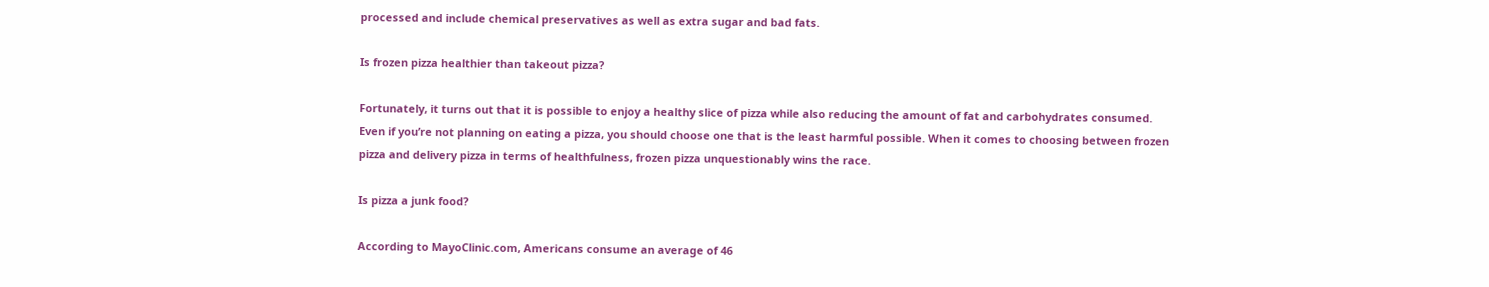processed and include chemical preservatives as well as extra sugar and bad fats.

Is frozen pizza healthier than takeout pizza?

Fortunately, it turns out that it is possible to enjoy a healthy slice of pizza while also reducing the amount of fat and carbohydrates consumed. Even if you’re not planning on eating a pizza, you should choose one that is the least harmful possible. When it comes to choosing between frozen pizza and delivery pizza in terms of healthfulness, frozen pizza unquestionably wins the race.

Is pizza a junk food?

According to MayoClinic.com, Americans consume an average of 46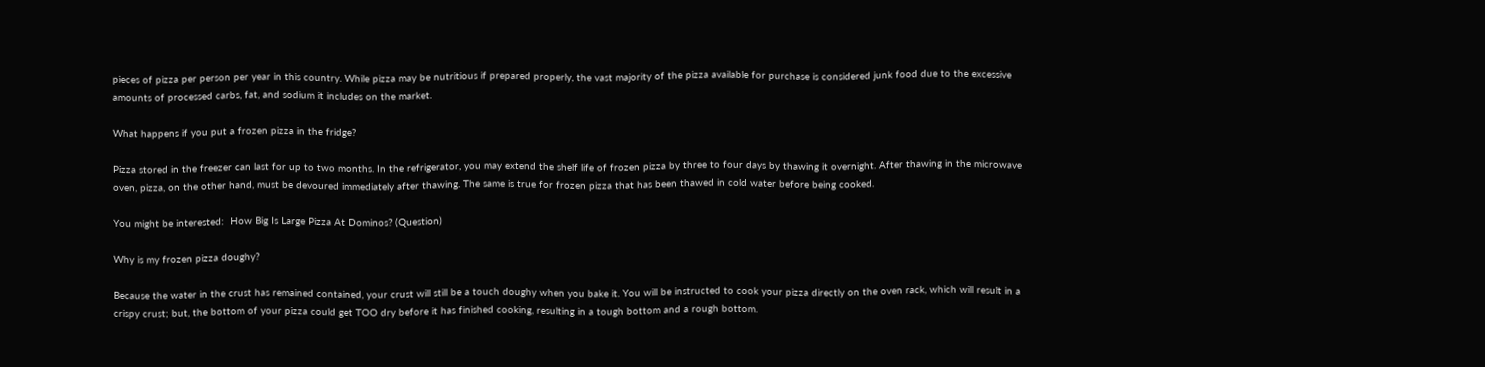pieces of pizza per person per year in this country. While pizza may be nutritious if prepared properly, the vast majority of the pizza available for purchase is considered junk food due to the excessive amounts of processed carbs, fat, and sodium it includes on the market.

What happens if you put a frozen pizza in the fridge?

Pizza stored in the freezer can last for up to two months. In the refrigerator, you may extend the shelf life of frozen pizza by three to four days by thawing it overnight. After thawing in the microwave oven, pizza, on the other hand, must be devoured immediately after thawing. The same is true for frozen pizza that has been thawed in cold water before being cooked.

You might be interested:  How Big Is Large Pizza At Dominos? (Question)

Why is my frozen pizza doughy?

Because the water in the crust has remained contained, your crust will still be a touch doughy when you bake it. You will be instructed to cook your pizza directly on the oven rack, which will result in a crispy crust; but, the bottom of your pizza could get TOO dry before it has finished cooking, resulting in a tough bottom and a rough bottom.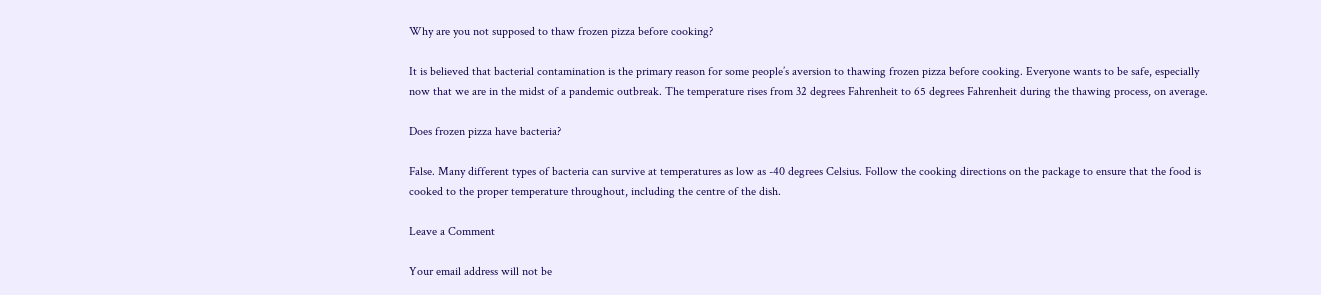Why are you not supposed to thaw frozen pizza before cooking?

It is believed that bacterial contamination is the primary reason for some people’s aversion to thawing frozen pizza before cooking. Everyone wants to be safe, especially now that we are in the midst of a pandemic outbreak. The temperature rises from 32 degrees Fahrenheit to 65 degrees Fahrenheit during the thawing process, on average.

Does frozen pizza have bacteria?

False. Many different types of bacteria can survive at temperatures as low as -40 degrees Celsius. Follow the cooking directions on the package to ensure that the food is cooked to the proper temperature throughout, including the centre of the dish.

Leave a Comment

Your email address will not be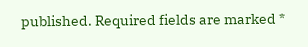published. Required fields are marked *